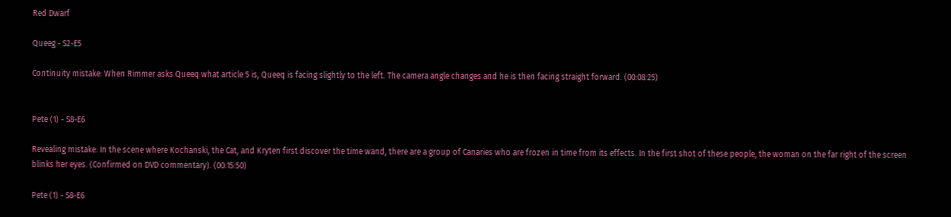Red Dwarf

Queeg - S2-E5

Continuity mistake: When Rimmer asks Queeq what article 5 is, Queeq is facing slightly to the left. The camera angle changes and he is then facing straight forward. (00:08:25)


Pete (1) - S8-E6

Revealing mistake: In the scene where Kochanski, the Cat, and Kryten first discover the time wand, there are a group of Canaries who are frozen in time from its effects. In the first shot of these people, the woman on the far right of the screen blinks her eyes. (Confirmed on DVD commentary). (00:15:50)

Pete (1) - S8-E6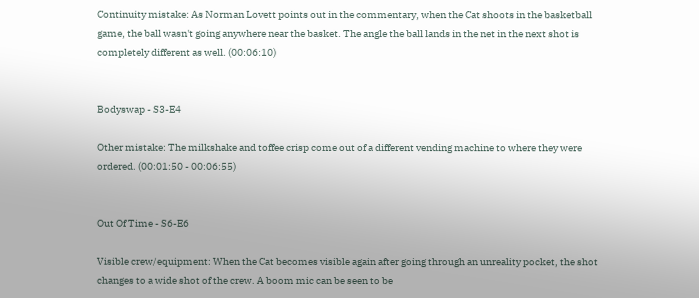Continuity mistake: As Norman Lovett points out in the commentary, when the Cat shoots in the basketball game, the ball wasn't going anywhere near the basket. The angle the ball lands in the net in the next shot is completely different as well. (00:06:10)


Bodyswap - S3-E4

Other mistake: The milkshake and toffee crisp come out of a different vending machine to where they were ordered. (00:01:50 - 00:06:55)


Out Of Time - S6-E6

Visible crew/equipment: When the Cat becomes visible again after going through an unreality pocket, the shot changes to a wide shot of the crew. A boom mic can be seen to be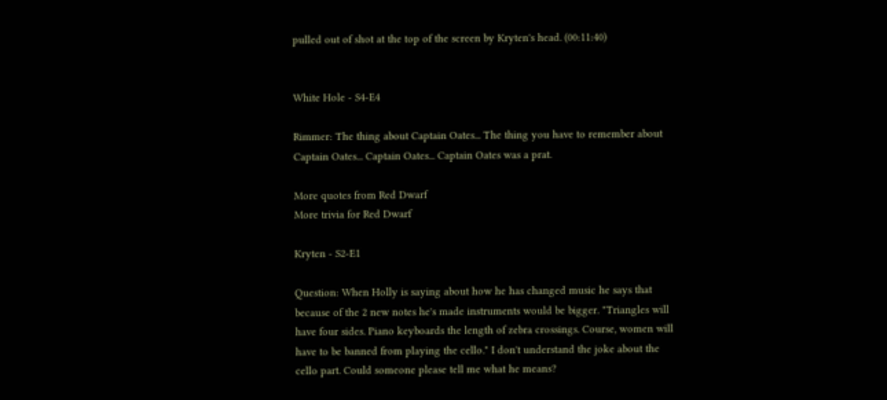pulled out of shot at the top of the screen by Kryten's head. (00:11:40)


White Hole - S4-E4

Rimmer: The thing about Captain Oates... The thing you have to remember about Captain Oates... Captain Oates... Captain Oates was a prat.

More quotes from Red Dwarf
More trivia for Red Dwarf

Kryten - S2-E1

Question: When Holly is saying about how he has changed music he says that because of the 2 new notes he's made instruments would be bigger. "Triangles will have four sides. Piano keyboards the length of zebra crossings. Course, women will have to be banned from playing the cello." I don't understand the joke about the cello part. Could someone please tell me what he means?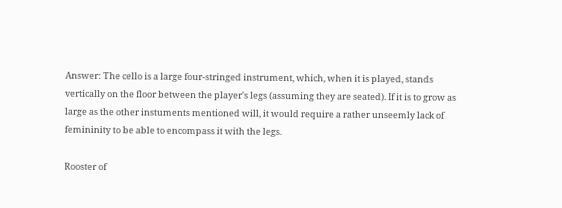Answer: The cello is a large four-stringed instrument, which, when it is played, stands vertically on the floor between the player's legs (assuming they are seated). If it is to grow as large as the other instuments mentioned will, it would require a rather unseemly lack of femininity to be able to encompass it with the legs.

Rooster of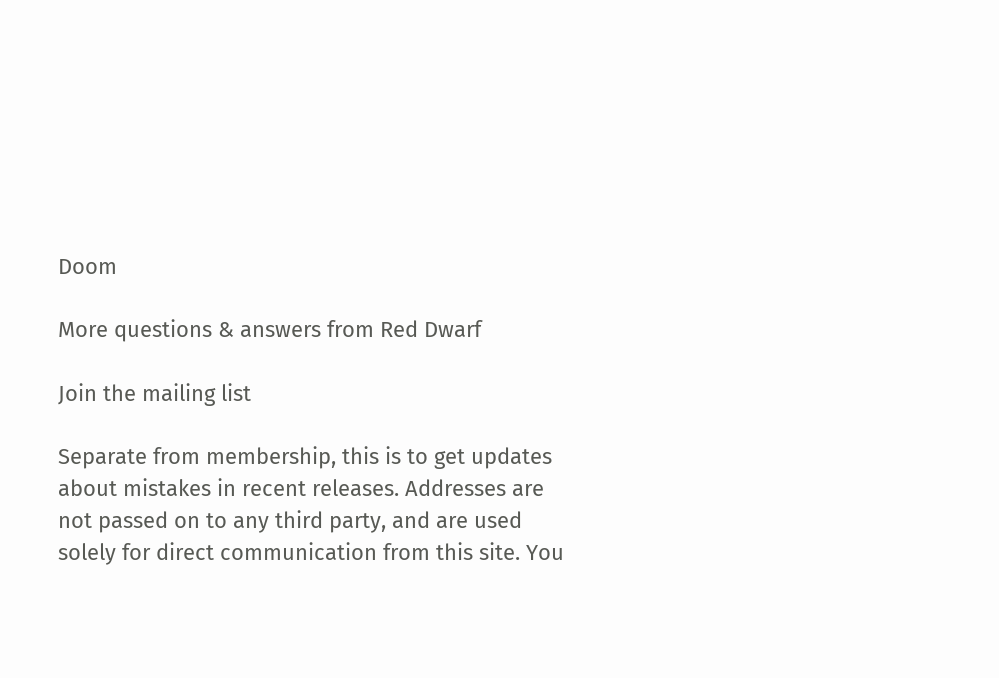Doom

More questions & answers from Red Dwarf

Join the mailing list

Separate from membership, this is to get updates about mistakes in recent releases. Addresses are not passed on to any third party, and are used solely for direct communication from this site. You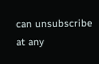can unsubscribe at any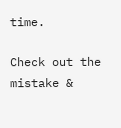time.

Check out the mistake &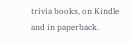trivia books, on Kindle and in paperback.